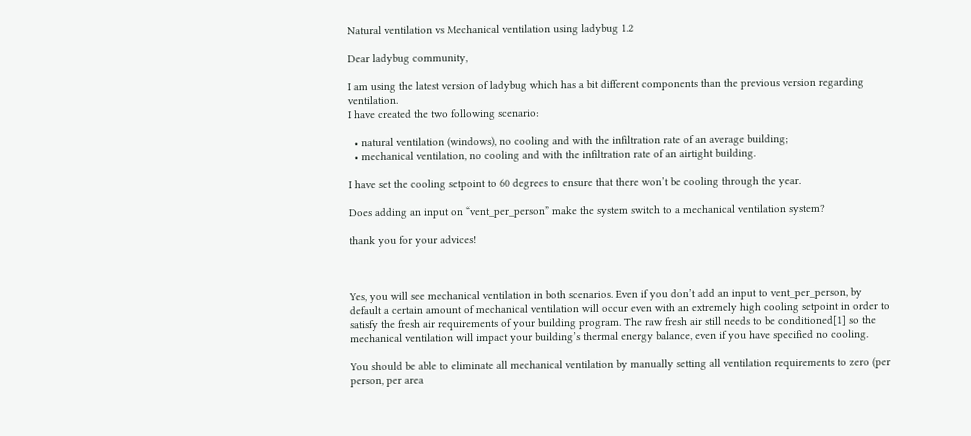Natural ventilation vs Mechanical ventilation using ladybug 1.2

Dear ladybug community,

I am using the latest version of ladybug which has a bit different components than the previous version regarding ventilation.
I have created the two following scenario:

  • natural ventilation (windows), no cooling and with the infiltration rate of an average building;
  • mechanical ventilation, no cooling and with the infiltration rate of an airtight building.

I have set the cooling setpoint to 60 degrees to ensure that there won’t be cooling through the year.

Does adding an input on “vent_per_person” make the system switch to a mechanical ventilation system?

thank you for your advices!



Yes, you will see mechanical ventilation in both scenarios. Even if you don’t add an input to vent_per_person, by default a certain amount of mechanical ventilation will occur even with an extremely high cooling setpoint in order to satisfy the fresh air requirements of your building program. The raw fresh air still needs to be conditioned[1] so the mechanical ventilation will impact your building’s thermal energy balance, even if you have specified no cooling.

You should be able to eliminate all mechanical ventilation by manually setting all ventilation requirements to zero (per person, per area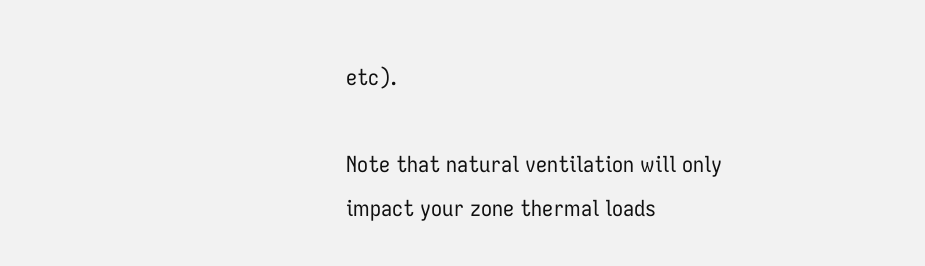etc).

Note that natural ventilation will only impact your zone thermal loads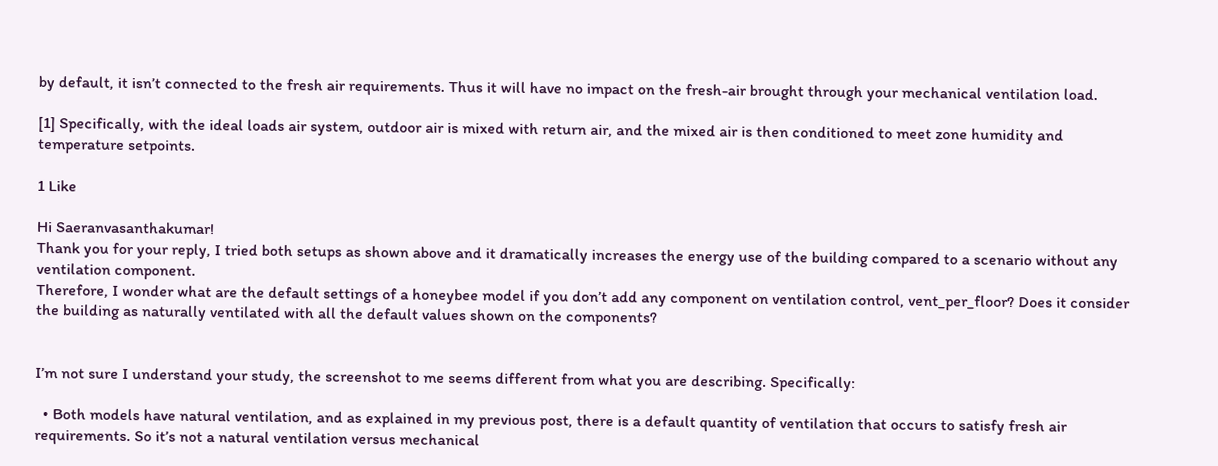by default, it isn’t connected to the fresh air requirements. Thus it will have no impact on the fresh-air brought through your mechanical ventilation load.

[1] Specifically, with the ideal loads air system, outdoor air is mixed with return air, and the mixed air is then conditioned to meet zone humidity and temperature setpoints.

1 Like

Hi Saeranvasanthakumar!
Thank you for your reply, I tried both setups as shown above and it dramatically increases the energy use of the building compared to a scenario without any ventilation component.
Therefore, I wonder what are the default settings of a honeybee model if you don’t add any component on ventilation control, vent_per_floor? Does it consider the building as naturally ventilated with all the default values shown on the components?


I’m not sure I understand your study, the screenshot to me seems different from what you are describing. Specifically:

  • Both models have natural ventilation, and as explained in my previous post, there is a default quantity of ventilation that occurs to satisfy fresh air requirements. So it’s not a natural ventilation versus mechanical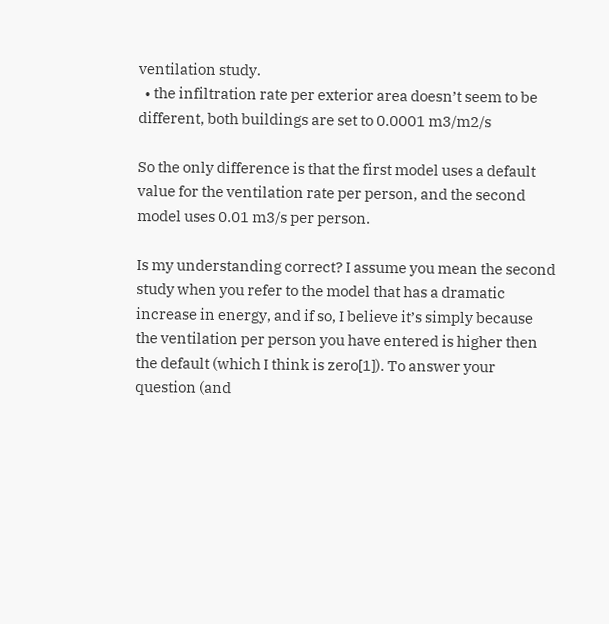ventilation study.
  • the infiltration rate per exterior area doesn’t seem to be different, both buildings are set to 0.0001 m3/m2/s

So the only difference is that the first model uses a default value for the ventilation rate per person, and the second model uses 0.01 m3/s per person.

Is my understanding correct? I assume you mean the second study when you refer to the model that has a dramatic increase in energy, and if so, I believe it’s simply because the ventilation per person you have entered is higher then the default (which I think is zero[1]). To answer your question (and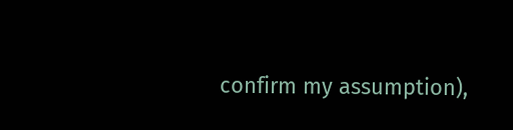confirm my assumption),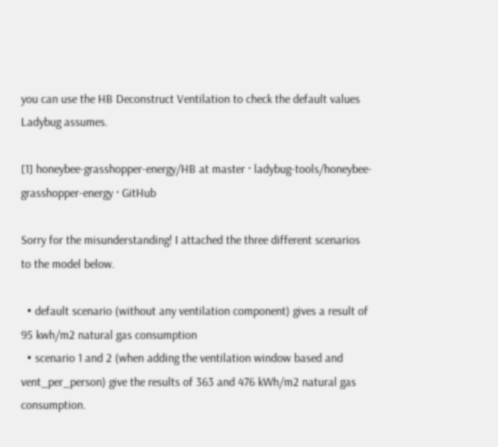you can use the HB Deconstruct Ventilation to check the default values Ladybug assumes.

[1] honeybee-grasshopper-energy/HB at master · ladybug-tools/honeybee-grasshopper-energy · GitHub

Sorry for the misunderstanding! I attached the three different scenarios to the model below.

  • default scenario (without any ventilation component) gives a result of 95 kwh/m2 natural gas consumption
  • scenario 1 and 2 (when adding the ventilation window based and vent_per_person) give the results of 363 and 476 kWh/m2 natural gas consumption.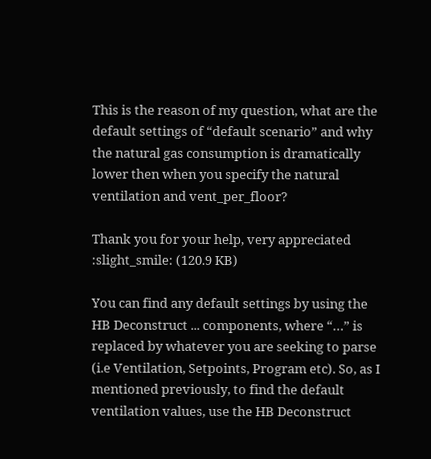This is the reason of my question, what are the default settings of “default scenario” and why the natural gas consumption is dramatically lower then when you specify the natural ventilation and vent_per_floor?

Thank you for your help, very appreciated :slight_smile: (120.9 KB)

You can find any default settings by using the HB Deconstruct ... components, where “…” is replaced by whatever you are seeking to parse (i.e Ventilation, Setpoints, Program etc). So, as I mentioned previously, to find the default ventilation values, use the HB Deconstruct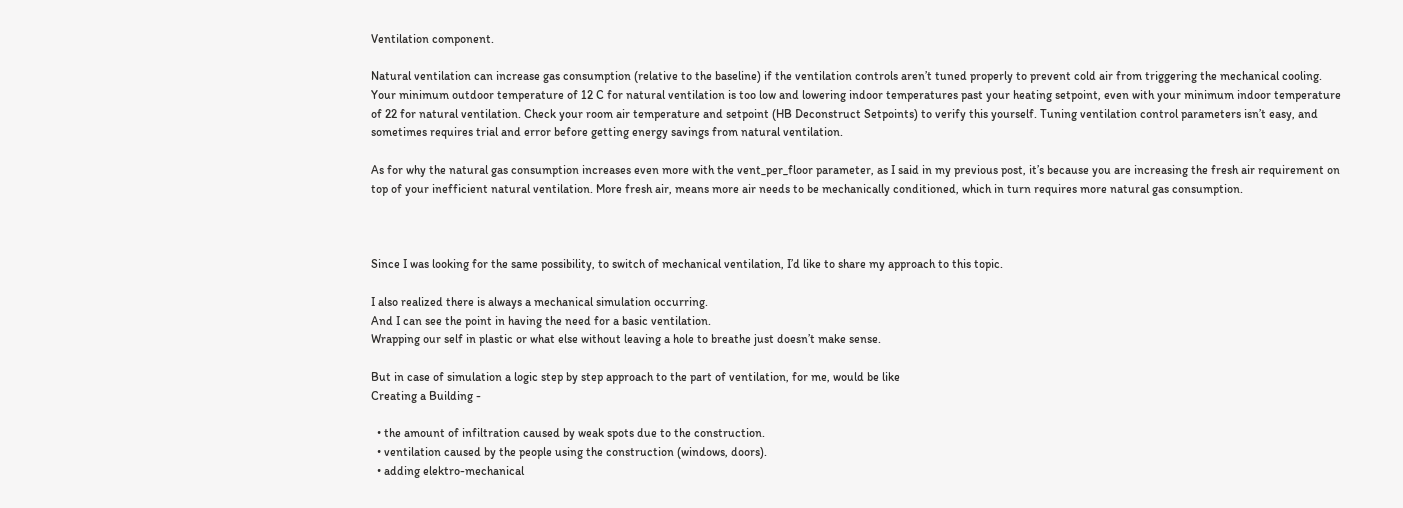Ventilation component.

Natural ventilation can increase gas consumption (relative to the baseline) if the ventilation controls aren’t tuned properly to prevent cold air from triggering the mechanical cooling. Your minimum outdoor temperature of 12 C for natural ventilation is too low and lowering indoor temperatures past your heating setpoint, even with your minimum indoor temperature of 22 for natural ventilation. Check your room air temperature and setpoint (HB Deconstruct Setpoints) to verify this yourself. Tuning ventilation control parameters isn’t easy, and sometimes requires trial and error before getting energy savings from natural ventilation.

As for why the natural gas consumption increases even more with the vent_per_floor parameter, as I said in my previous post, it’s because you are increasing the fresh air requirement on top of your inefficient natural ventilation. More fresh air, means more air needs to be mechanically conditioned, which in turn requires more natural gas consumption.



Since I was looking for the same possibility, to switch of mechanical ventilation, I’d like to share my approach to this topic.

I also realized there is always a mechanical simulation occurring.
And I can see the point in having the need for a basic ventilation.
Wrapping our self in plastic or what else without leaving a hole to breathe just doesn’t make sense.

But in case of simulation a logic step by step approach to the part of ventilation, for me, would be like
Creating a Building -

  • the amount of infiltration caused by weak spots due to the construction.
  • ventilation caused by the people using the construction (windows, doors).
  • adding elektro-mechanical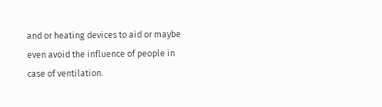and or heating devices to aid or maybe even avoid the influence of people in case of ventilation.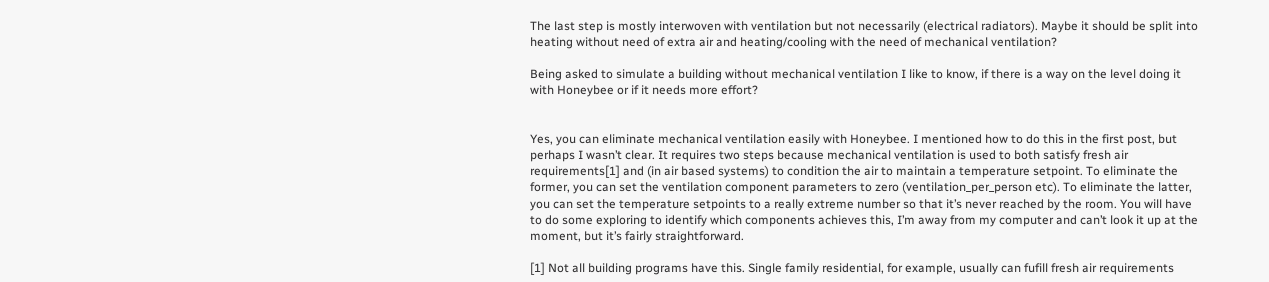The last step is mostly interwoven with ventilation but not necessarily (electrical radiators). Maybe it should be split into heating without need of extra air and heating/cooling with the need of mechanical ventilation?

Being asked to simulate a building without mechanical ventilation I like to know, if there is a way on the level doing it with Honeybee or if it needs more effort?


Yes, you can eliminate mechanical ventilation easily with Honeybee. I mentioned how to do this in the first post, but perhaps I wasn’t clear. It requires two steps because mechanical ventilation is used to both satisfy fresh air requirements[1] and (in air based systems) to condition the air to maintain a temperature setpoint. To eliminate the former, you can set the ventilation component parameters to zero (ventilation_per_person etc). To eliminate the latter, you can set the temperature setpoints to a really extreme number so that it’s never reached by the room. You will have to do some exploring to identify which components achieves this, I’m away from my computer and can’t look it up at the moment, but it’s fairly straightforward.

[1] Not all building programs have this. Single family residential, for example, usually can fufill fresh air requirements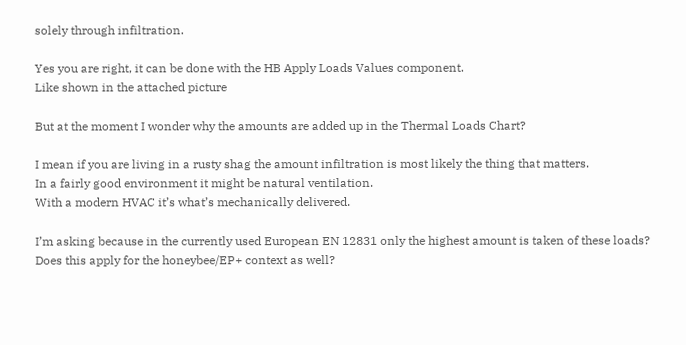solely through infiltration.

Yes you are right, it can be done with the HB Apply Loads Values component.
Like shown in the attached picture

But at the moment I wonder why the amounts are added up in the Thermal Loads Chart?

I mean if you are living in a rusty shag the amount infiltration is most likely the thing that matters.
In a fairly good environment it might be natural ventilation.
With a modern HVAC it’s what’s mechanically delivered.

I’m asking because in the currently used European EN 12831 only the highest amount is taken of these loads? Does this apply for the honeybee/EP+ context as well?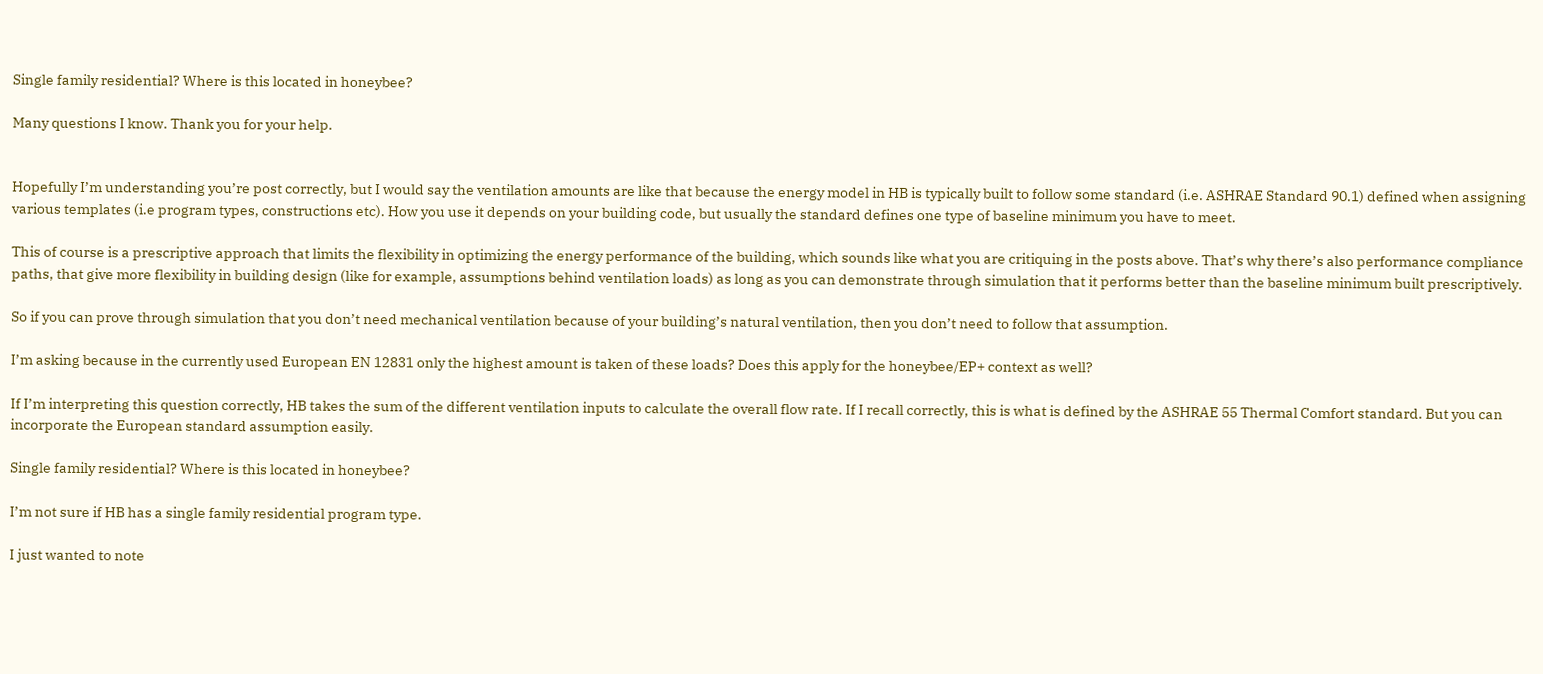Single family residential? Where is this located in honeybee?

Many questions I know. Thank you for your help.


Hopefully I’m understanding you’re post correctly, but I would say the ventilation amounts are like that because the energy model in HB is typically built to follow some standard (i.e. ASHRAE Standard 90.1) defined when assigning various templates (i.e program types, constructions etc). How you use it depends on your building code, but usually the standard defines one type of baseline minimum you have to meet.

This of course is a prescriptive approach that limits the flexibility in optimizing the energy performance of the building, which sounds like what you are critiquing in the posts above. That’s why there’s also performance compliance paths, that give more flexibility in building design (like for example, assumptions behind ventilation loads) as long as you can demonstrate through simulation that it performs better than the baseline minimum built prescriptively.

So if you can prove through simulation that you don’t need mechanical ventilation because of your building’s natural ventilation, then you don’t need to follow that assumption.

I’m asking because in the currently used European EN 12831 only the highest amount is taken of these loads? Does this apply for the honeybee/EP+ context as well?

If I’m interpreting this question correctly, HB takes the sum of the different ventilation inputs to calculate the overall flow rate. If I recall correctly, this is what is defined by the ASHRAE 55 Thermal Comfort standard. But you can incorporate the European standard assumption easily.

Single family residential? Where is this located in honeybee?

I’m not sure if HB has a single family residential program type.

I just wanted to note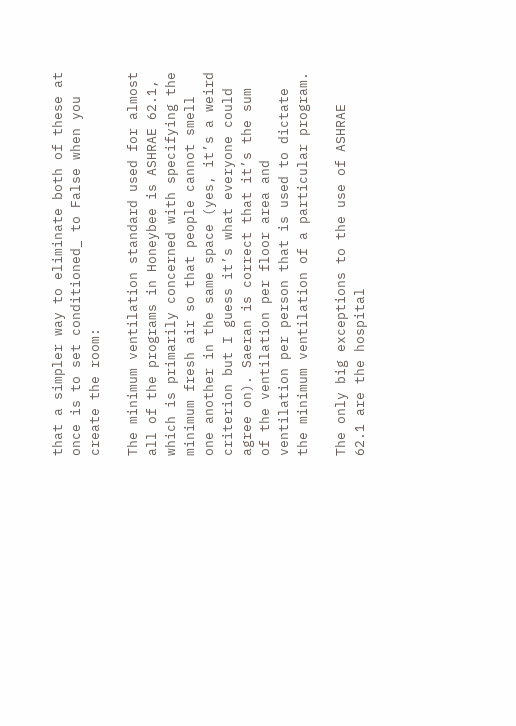that a simpler way to eliminate both of these at once is to set conditioned_ to False when you create the room:

The minimum ventilation standard used for almost all of the programs in Honeybee is ASHRAE 62.1, which is primarily concerned with specifying the minimum fresh air so that people cannot smell one another in the same space (yes, it’s a weird criterion but I guess it’s what everyone could agree on). Saeran is correct that it’s the sum of the ventilation per floor area and ventilation per person that is used to dictate the minimum ventilation of a particular program.

The only big exceptions to the use of ASHRAE 62.1 are the hospital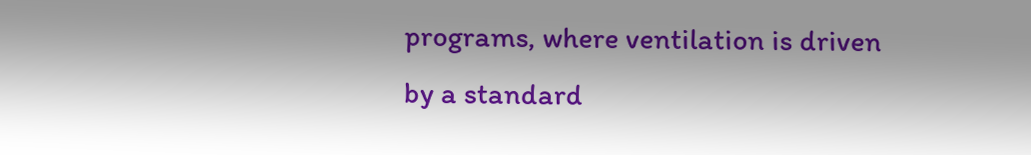programs, where ventilation is driven by a standard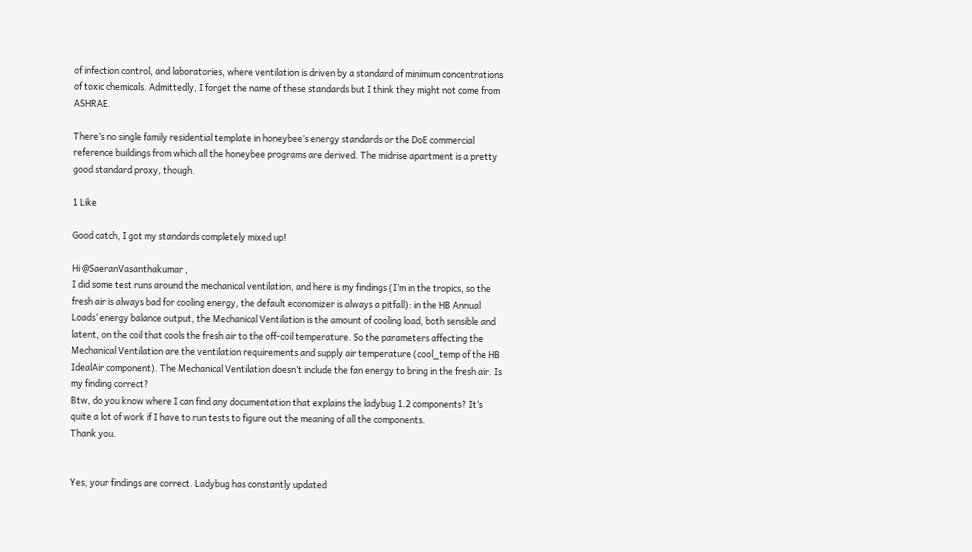of infection control, and laboratories, where ventilation is driven by a standard of minimum concentrations of toxic chemicals. Admittedly, I forget the name of these standards but I think they might not come from ASHRAE.

There’s no single family residential template in honeybee’s energy standards or the DoE commercial reference buildings from which all the honeybee programs are derived. The midrise apartment is a pretty good standard proxy, though.

1 Like

Good catch, I got my standards completely mixed up!

Hi @SaeranVasanthakumar ,
I did some test runs around the mechanical ventilation, and here is my findings (I’m in the tropics, so the fresh air is always bad for cooling energy, the default economizer is always a pitfall): in the HB Annual Loads’ energy balance output, the Mechanical Ventilation is the amount of cooling load, both sensible and latent, on the coil that cools the fresh air to the off-coil temperature. So the parameters affecting the Mechanical Ventilation are the ventilation requirements and supply air temperature (cool_temp of the HB IdealAir component). The Mechanical Ventilation doesn’t include the fan energy to bring in the fresh air. Is my finding correct?
Btw, do you know where I can find any documentation that explains the ladybug 1.2 components? It’s quite a lot of work if I have to run tests to figure out the meaning of all the components.
Thank you.


Yes, your findings are correct. Ladybug has constantly updated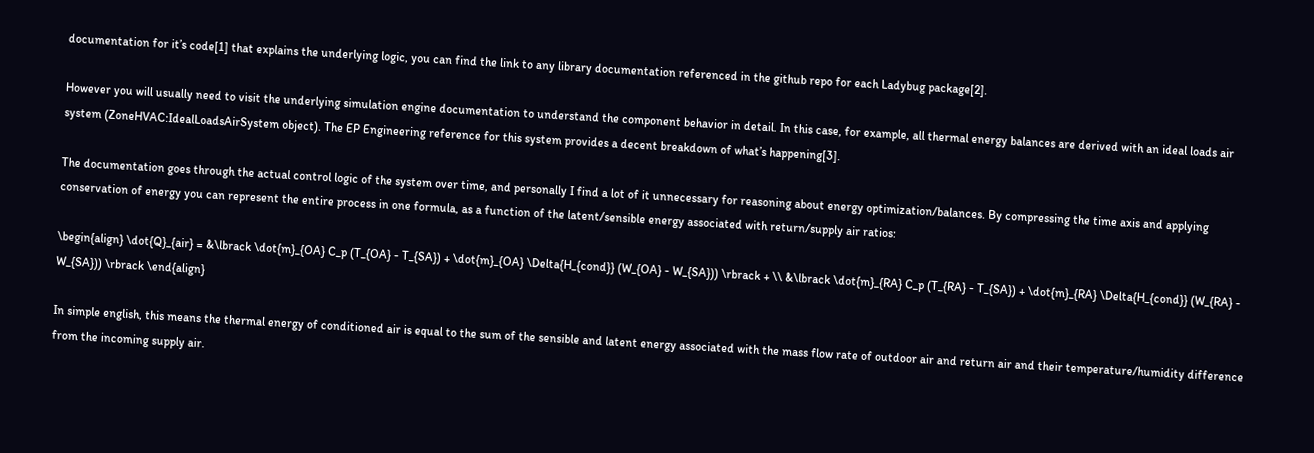documentation for it’s code[1] that explains the underlying logic, you can find the link to any library documentation referenced in the github repo for each Ladybug package[2].

However you will usually need to visit the underlying simulation engine documentation to understand the component behavior in detail. In this case, for example, all thermal energy balances are derived with an ideal loads air system (ZoneHVAC:IdealLoadsAirSystem object). The EP Engineering reference for this system provides a decent breakdown of what’s happening[3].

The documentation goes through the actual control logic of the system over time, and personally I find a lot of it unnecessary for reasoning about energy optimization/balances. By compressing the time axis and applying conservation of energy you can represent the entire process in one formula, as a function of the latent/sensible energy associated with return/supply air ratios:

\begin{align} \dot{Q}_{air} = &\lbrack \dot{m}_{OA} C_p (T_{OA} - T_{SA}) + \dot{m}_{OA} \Delta{H_{cond}} (W_{OA} - W_{SA})) \rbrack + \\ &\lbrack \dot{m}_{RA} C_p (T_{RA} - T_{SA}) + \dot{m}_{RA} \Delta{H_{cond}} (W_{RA} - W_{SA})) \rbrack \end{align}

In simple english, this means the thermal energy of conditioned air is equal to the sum of the sensible and latent energy associated with the mass flow rate of outdoor air and return air and their temperature/humidity difference from the incoming supply air.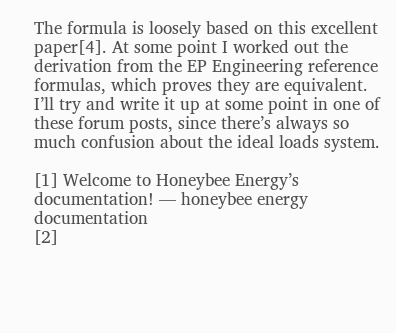The formula is loosely based on this excellent paper[4]. At some point I worked out the derivation from the EP Engineering reference formulas, which proves they are equivalent. I’ll try and write it up at some point in one of these forum posts, since there’s always so much confusion about the ideal loads system.

[1] Welcome to Honeybee Energy’s documentation! — honeybee energy documentation
[2]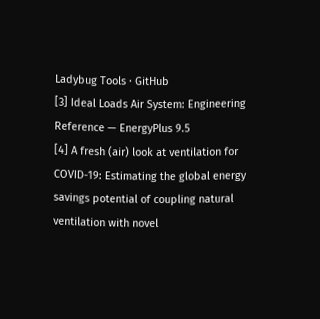Ladybug Tools · GitHub
[3] Ideal Loads Air System: Engineering Reference — EnergyPlus 9.5
[4] A fresh (air) look at ventilation for COVID-19: Estimating the global energy savings potential of coupling natural ventilation with novel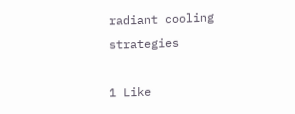radiant cooling strategies

1 Like